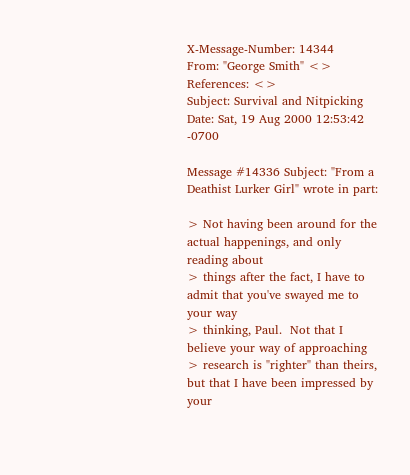X-Message-Number: 14344
From: "George Smith" <>
References: <>
Subject: Survival and Nitpicking
Date: Sat, 19 Aug 2000 12:53:42 -0700

Message #14336 Subject: "From a Deathist Lurker Girl" wrote in part:

> Not having been around for the actual happenings, and only reading about
> things after the fact, I have to admit that you've swayed me to your way
> thinking, Paul.  Not that I believe your way of approaching
> research is "righter" than theirs, but that I have been impressed by your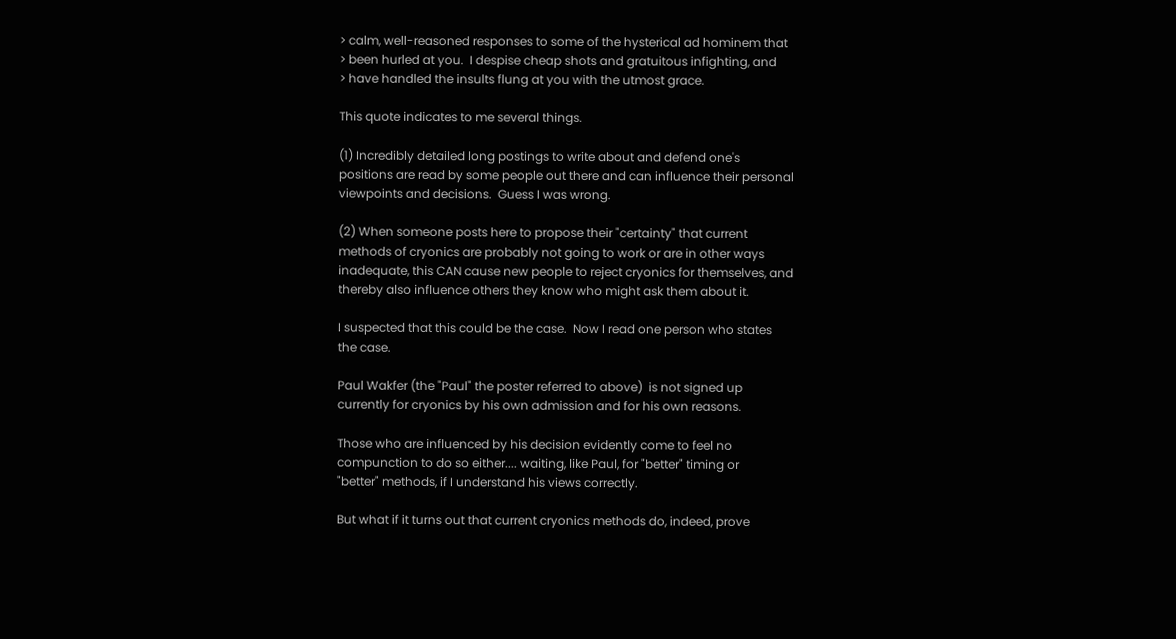> calm, well-reasoned responses to some of the hysterical ad hominem that
> been hurled at you.  I despise cheap shots and gratuitous infighting, and
> have handled the insults flung at you with the utmost grace.

This quote indicates to me several things.

(1) Incredibly detailed long postings to write about and defend one's
positions are read by some people out there and can influence their personal
viewpoints and decisions.  Guess I was wrong.

(2) When someone posts here to propose their "certainty" that current
methods of cryonics are probably not going to work or are in other ways
inadequate, this CAN cause new people to reject cryonics for themselves, and
thereby also influence others they know who might ask them about it.

I suspected that this could be the case.  Now I read one person who states
the case.

Paul Wakfer (the "Paul" the poster referred to above)  is not signed up
currently for cryonics by his own admission and for his own reasons.

Those who are influenced by his decision evidently come to feel no
compunction to do so either.... waiting, like Paul, for "better" timing or
"better" methods, if I understand his views correctly.

But what if it turns out that current cryonics methods do, indeed, prove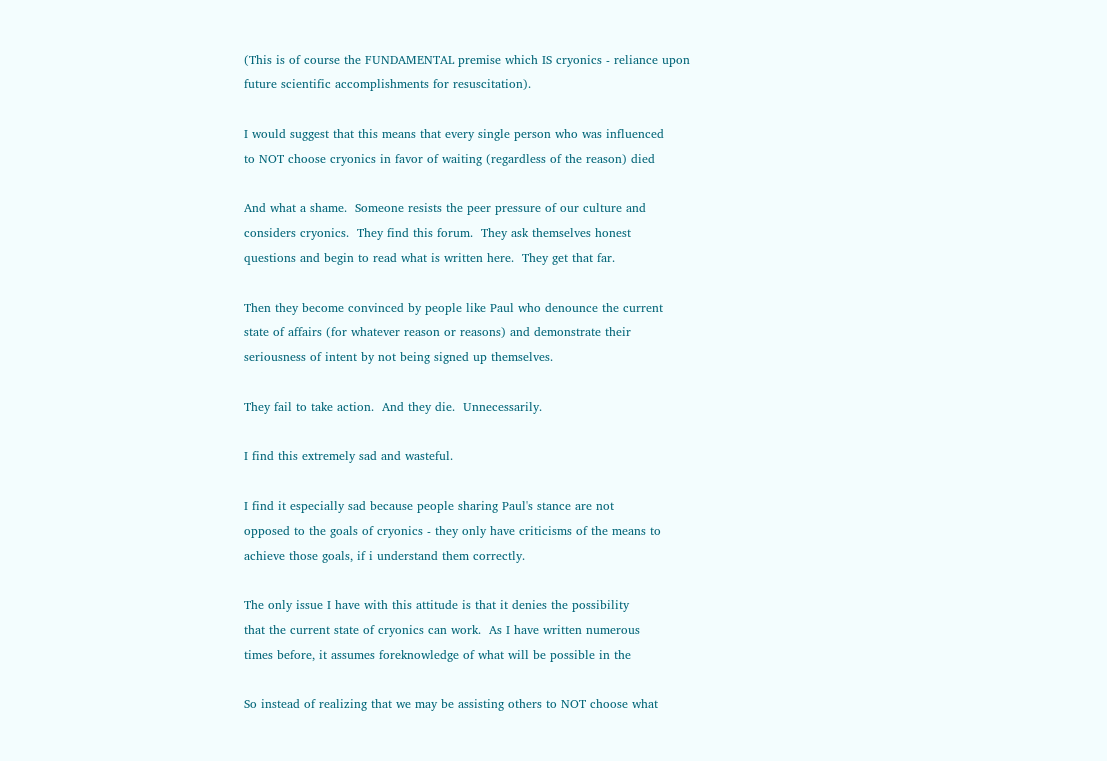(This is of course the FUNDAMENTAL premise which IS cryonics - reliance upon
future scientific accomplishments for resuscitation).

I would suggest that this means that every single person who was influenced
to NOT choose cryonics in favor of waiting (regardless of the reason) died

And what a shame.  Someone resists the peer pressure of our culture and
considers cryonics.  They find this forum.  They ask themselves honest
questions and begin to read what is written here.  They get that far.

Then they become convinced by people like Paul who denounce the current
state of affairs (for whatever reason or reasons) and demonstrate their
seriousness of intent by not being signed up themselves.

They fail to take action.  And they die.  Unnecessarily.

I find this extremely sad and wasteful.

I find it especially sad because people sharing Paul's stance are not
opposed to the goals of cryonics - they only have criticisms of the means to
achieve those goals, if i understand them correctly.

The only issue I have with this attitude is that it denies the possibility
that the current state of cryonics can work.  As I have written numerous
times before, it assumes foreknowledge of what will be possible in the

So instead of realizing that we may be assisting others to NOT choose what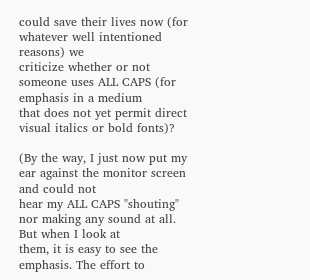could save their lives now (for whatever well intentioned reasons) we
criticize whether or not someone uses ALL CAPS (for emphasis in a medium
that does not yet permit direct visual italics or bold fonts)?

(By the way, I just now put my ear against the monitor screen and could not
hear my ALL CAPS "shouting" nor making any sound at all.  But when I look at
them, it is easy to see the emphasis. The effort to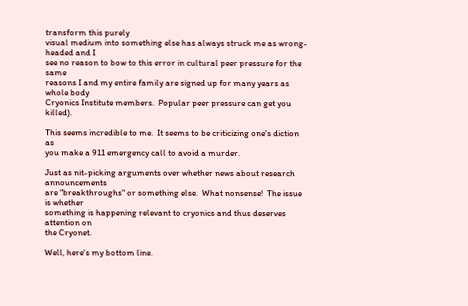transform this purely
visual medium into something else has always struck me as wrong-headed and I
see no reason to bow to this error in cultural peer pressure for the same
reasons I and my entire family are signed up for many years as whole body
Cryonics Institute members.  Popular peer pressure can get you killed).

This seems incredible to me.  It seems to be criticizing one's diction as
you make a 911 emergency call to avoid a murder.

Just as nit-picking arguments over whether news about research announcements
are "breakthroughs" or something else.  What nonsense!  The issue is whether
something is happening relevant to cryonics and thus deserves attention on
the Cryonet.

Well, here's my bottom line.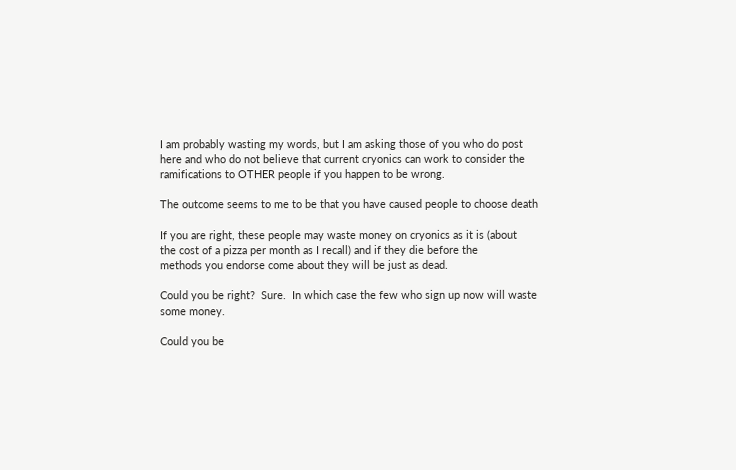I am probably wasting my words, but I am asking those of you who do post
here and who do not believe that current cryonics can work to consider the
ramifications to OTHER people if you happen to be wrong.

The outcome seems to me to be that you have caused people to choose death

If you are right, these people may waste money on cryonics as it is (about
the cost of a pizza per month as I recall) and if they die before the
methods you endorse come about they will be just as dead.

Could you be right?  Sure.  In which case the few who sign up now will waste
some money.

Could you be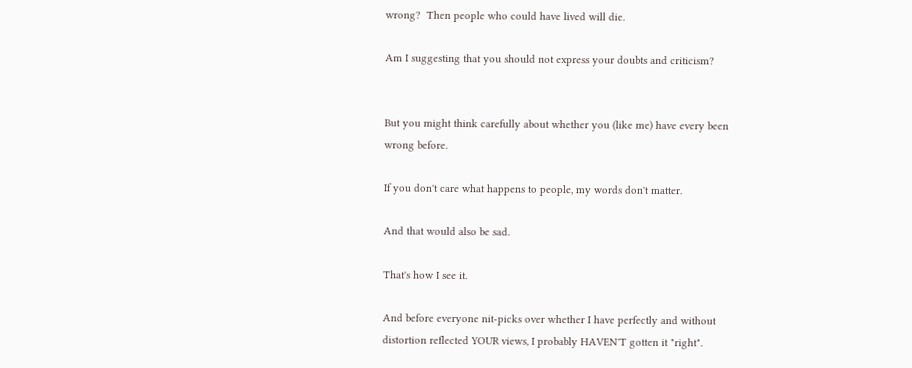wrong?  Then people who could have lived will die.

Am I suggesting that you should not express your doubts and criticism?


But you might think carefully about whether you (like me) have every been
wrong before.

If you don't care what happens to people, my words don't matter.

And that would also be sad.

That's how I see it.

And before everyone nit-picks over whether I have perfectly and without
distortion reflected YOUR views, I probably HAVEN'T gotten it "right".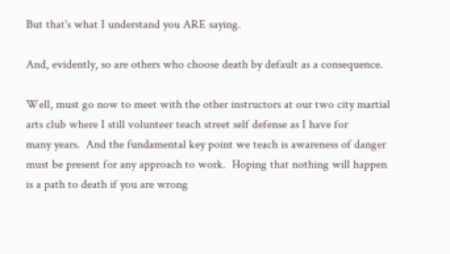But that's what I understand you ARE saying.

And, evidently, so are others who choose death by default as a consequence.

Well, must go now to meet with the other instructors at our two city martial
arts club where I still volunteer teach street self defense as I have for
many years.  And the fundamental key point we teach is awareness of danger
must be present for any approach to work.  Hoping that nothing will happen
is a path to death if you are wrong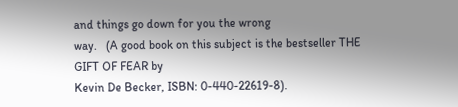and things go down for you the wrong
way.   (A good book on this subject is the bestseller THE GIFT OF FEAR by
Kevin De Becker, ISBN: 0-440-22619-8).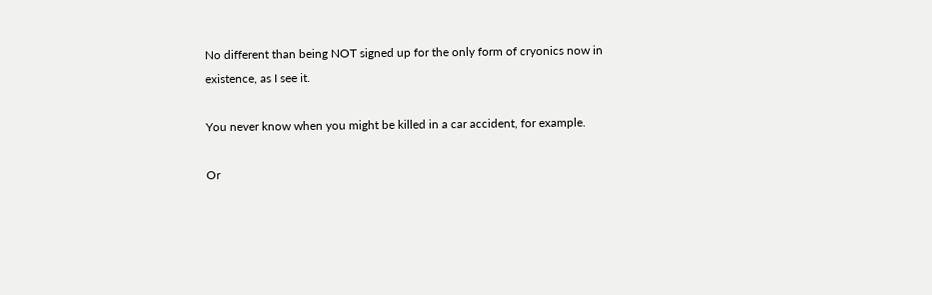No different than being NOT signed up for the only form of cryonics now in
existence, as I see it.

You never know when you might be killed in a car accident, for example.

Or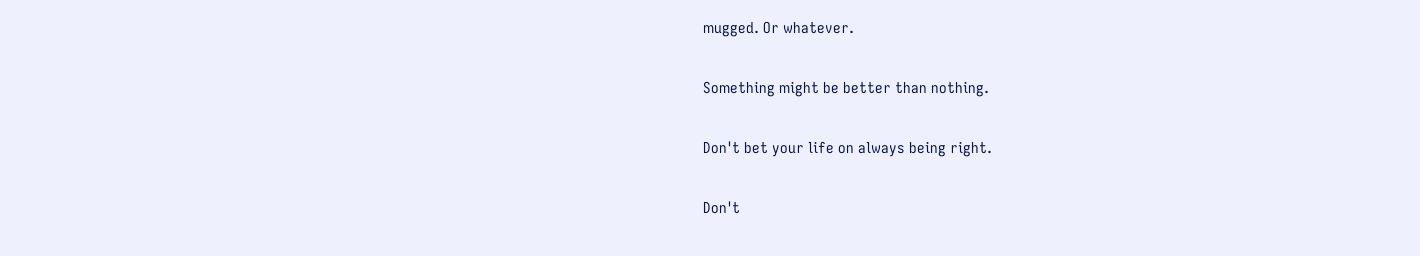mugged. Or whatever.

Something might be better than nothing.

Don't bet your life on always being right.

Don't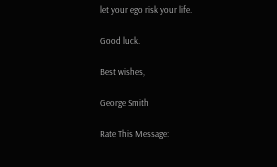let your ego risk your life.

Good luck.

Best wishes,

George Smith

Rate This Message: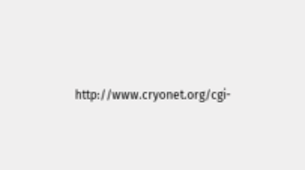http://www.cryonet.org/cgi-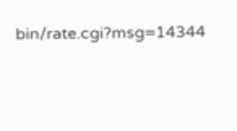bin/rate.cgi?msg=14344